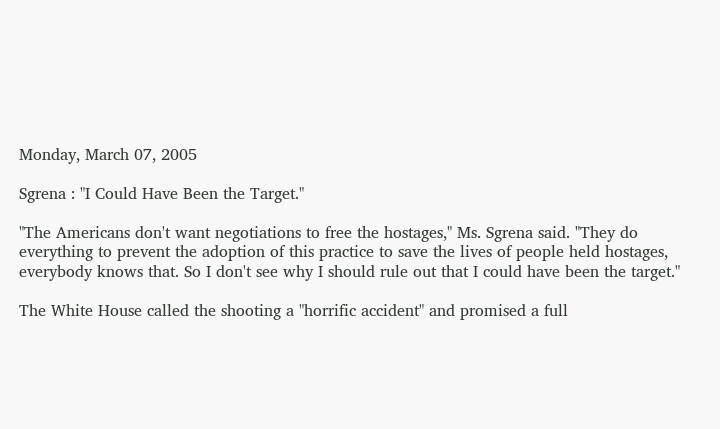Monday, March 07, 2005

Sgrena : "I Could Have Been the Target."

"The Americans don't want negotiations to free the hostages," Ms. Sgrena said. "They do everything to prevent the adoption of this practice to save the lives of people held hostages, everybody knows that. So I don't see why I should rule out that I could have been the target."

The White House called the shooting a "horrific accident" and promised a full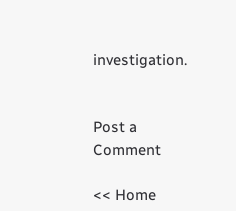investigation.


Post a Comment

<< Home